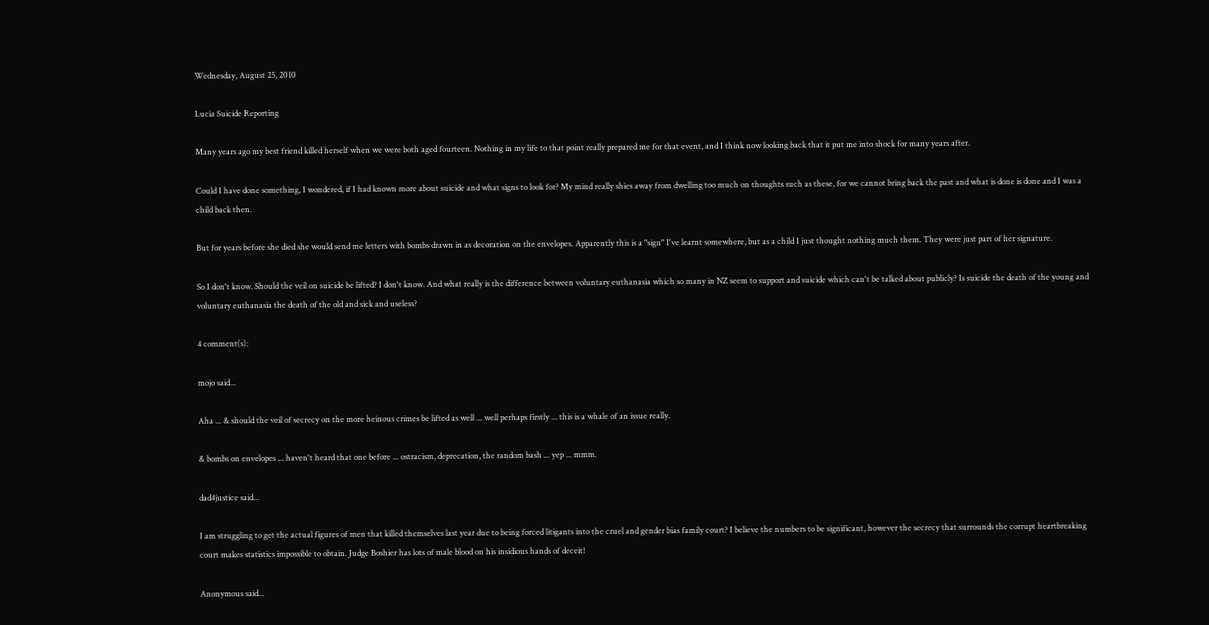Wednesday, August 25, 2010

Lucia Suicide Reporting

Many years ago my best friend killed herself when we were both aged fourteen. Nothing in my life to that point really prepared me for that event, and I think now looking back that it put me into shock for many years after.

Could I have done something, I wondered, if I had known more about suicide and what signs to look for? My mind really shies away from dwelling too much on thoughts such as these, for we cannot bring back the past and what is done is done and I was a child back then.

But for years before she died she would send me letters with bombs drawn in as decoration on the envelopes. Apparently this is a "sign" I've learnt somewhere, but as a child I just thought nothing much them. They were just part of her signature.

So I don't know. Should the veil on suicide be lifted? I don't know. And what really is the difference between voluntary euthanasia which so many in NZ seem to support and suicide which can't be talked about publicly? Is suicide the death of the young and voluntary euthanasia the death of the old and sick and useless?

4 comment(s):

mojo said...

Aha ... & should the veil of secrecy on the more heinous crimes be lifted as well ... well perhaps firstly ... this is a whale of an issue really.

& bombs on envelopes ... haven't heard that one before ... ostracism, deprecation, the random bash ... yep ... mmm.

dad4justice said...

I am struggling to get the actual figures of men that killed themselves last year due to being forced litigants into the cruel and gender bias family court? I believe the numbers to be significant, however the secrecy that surrounds the corrupt heartbreaking court makes statistics impossible to obtain. Judge Boshier has lots of male blood on his insidious hands of deceit!

Anonymous said...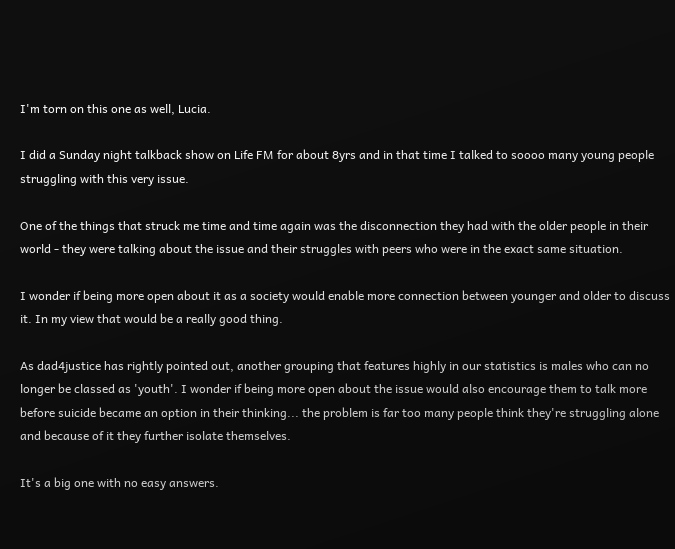I'm torn on this one as well, Lucia.

I did a Sunday night talkback show on Life FM for about 8yrs and in that time I talked to soooo many young people struggling with this very issue.

One of the things that struck me time and time again was the disconnection they had with the older people in their world - they were talking about the issue and their struggles with peers who were in the exact same situation.

I wonder if being more open about it as a society would enable more connection between younger and older to discuss it. In my view that would be a really good thing.

As dad4justice has rightly pointed out, another grouping that features highly in our statistics is males who can no longer be classed as 'youth'. I wonder if being more open about the issue would also encourage them to talk more before suicide became an option in their thinking... the problem is far too many people think they're struggling alone and because of it they further isolate themselves.

It's a big one with no easy answers.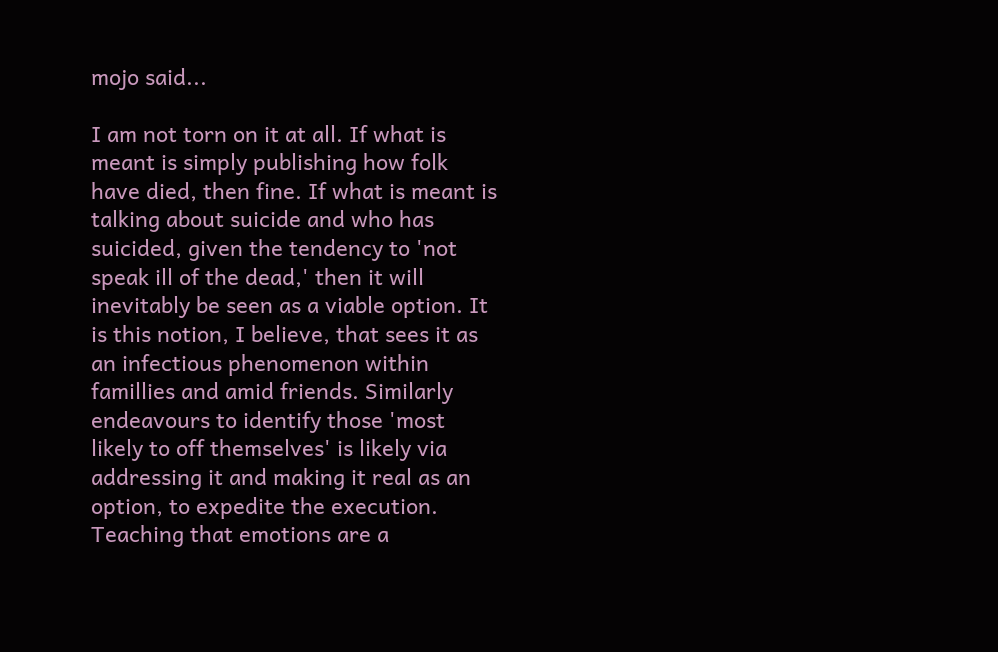mojo said...

I am not torn on it at all. If what is meant is simply publishing how folk have died, then fine. If what is meant is talking about suicide and who has suicided, given the tendency to 'not speak ill of the dead,' then it will inevitably be seen as a viable option. It is this notion, I believe, that sees it as an infectious phenomenon within famillies and amid friends. Similarly endeavours to identify those 'most likely to off themselves' is likely via addressing it and making it real as an option, to expedite the execution.
Teaching that emotions are a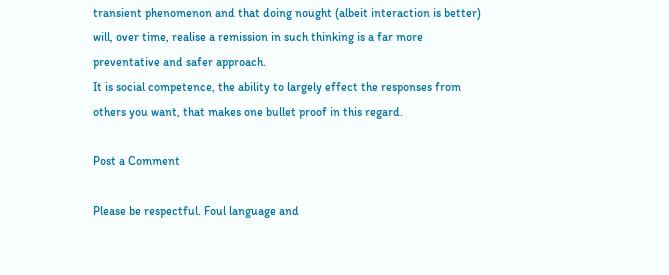transient phenomenon and that doing nought (albeit interaction is better) will, over time, realise a remission in such thinking is a far more preventative and safer approach.
It is social competence, the ability to largely effect the responses from others you want, that makes one bullet proof in this regard.

Post a Comment

Please be respectful. Foul language and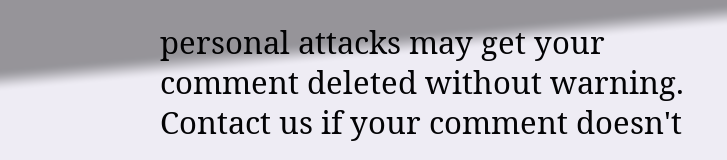personal attacks may get your comment deleted without warning. Contact us if your comment doesn't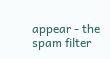appear - the spam filter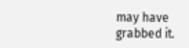may have grabbed it.